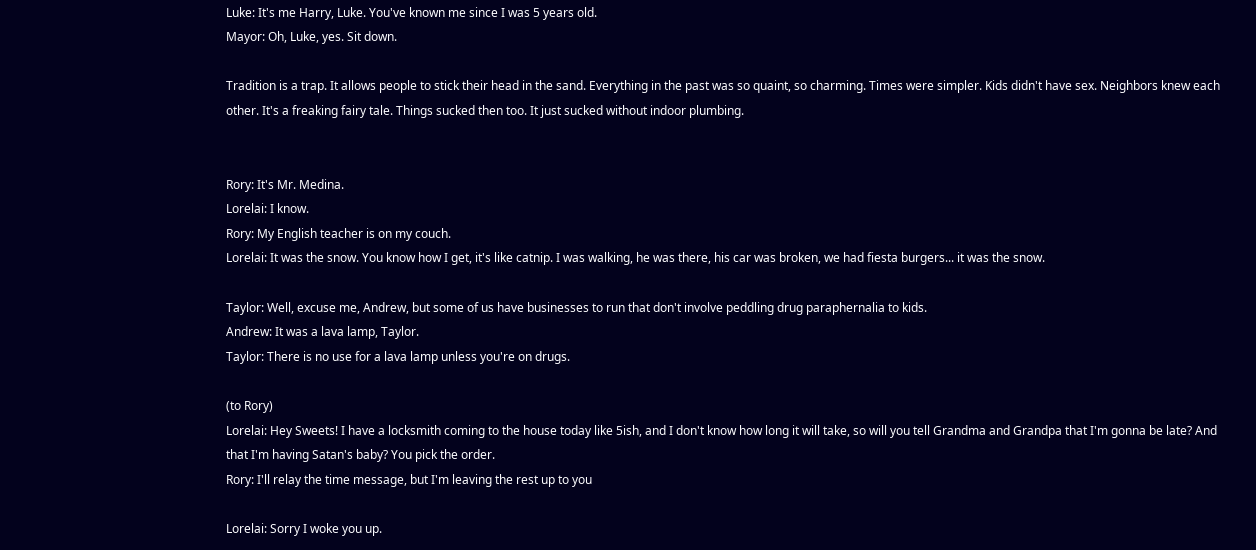Luke: It's me Harry, Luke. You've known me since I was 5 years old.
Mayor: Oh, Luke, yes. Sit down.

Tradition is a trap. It allows people to stick their head in the sand. Everything in the past was so quaint, so charming. Times were simpler. Kids didn't have sex. Neighbors knew each other. It's a freaking fairy tale. Things sucked then too. It just sucked without indoor plumbing.


Rory: It's Mr. Medina.
Lorelai: I know.
Rory: My English teacher is on my couch.
Lorelai: It was the snow. You know how I get, it's like catnip. I was walking, he was there, his car was broken, we had fiesta burgers... it was the snow.

Taylor: Well, excuse me, Andrew, but some of us have businesses to run that don't involve peddling drug paraphernalia to kids.
Andrew: It was a lava lamp, Taylor.
Taylor: There is no use for a lava lamp unless you're on drugs.

(to Rory)
Lorelai: Hey Sweets! I have a locksmith coming to the house today like 5ish, and I don't know how long it will take, so will you tell Grandma and Grandpa that I'm gonna be late? And that I'm having Satan's baby? You pick the order.
Rory: I'll relay the time message, but I'm leaving the rest up to you

Lorelai: Sorry I woke you up.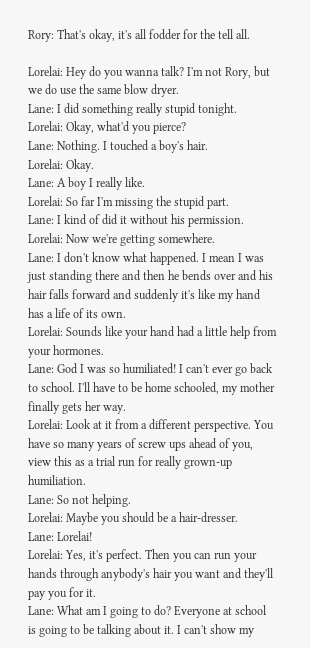Rory: That's okay, it's all fodder for the tell all.

Lorelai: Hey do you wanna talk? I'm not Rory, but we do use the same blow dryer.
Lane: I did something really stupid tonight.
Lorelai: Okay, what'd you pierce?
Lane: Nothing. I touched a boy's hair.
Lorelai: Okay.
Lane: A boy I really like.
Lorelai: So far I'm missing the stupid part.
Lane: I kind of did it without his permission.
Lorelai: Now we're getting somewhere.
Lane: I don't know what happened. I mean I was just standing there and then he bends over and his hair falls forward and suddenly it's like my hand has a life of its own.
Lorelai: Sounds like your hand had a little help from your hormones.
Lane: God I was so humiliated! I can't ever go back to school. I'll have to be home schooled, my mother finally gets her way.
Lorelai: Look at it from a different perspective. You have so many years of screw ups ahead of you, view this as a trial run for really grown-up humiliation.
Lane: So not helping.
Lorelai: Maybe you should be a hair-dresser.
Lane: Lorelai!
Lorelai: Yes, it's perfect. Then you can run your hands through anybody's hair you want and they'll pay you for it.
Lane: What am I going to do? Everyone at school is going to be talking about it. I can't show my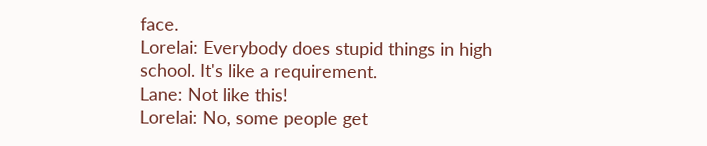face.
Lorelai: Everybody does stupid things in high school. It's like a requirement.
Lane: Not like this!
Lorelai: No, some people get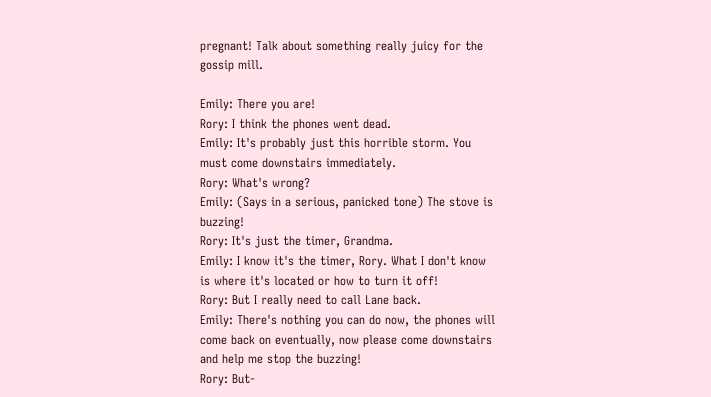pregnant! Talk about something really juicy for the gossip mill.

Emily: There you are!
Rory: I think the phones went dead.
Emily: It's probably just this horrible storm. You must come downstairs immediately.
Rory: What's wrong?
Emily: (Says in a serious, panicked tone) The stove is buzzing!
Rory: It's just the timer, Grandma.
Emily: I know it's the timer, Rory. What I don't know is where it's located or how to turn it off!
Rory: But I really need to call Lane back.
Emily: There's nothing you can do now, the phones will come back on eventually, now please come downstairs and help me stop the buzzing!
Rory: But-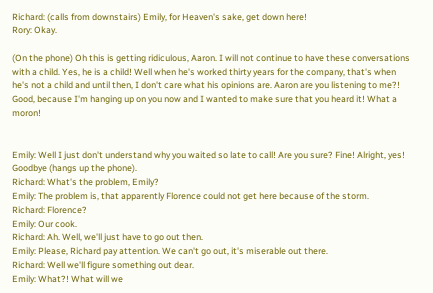Richard: (calls from downstairs) Emily, for Heaven's sake, get down here!
Rory: Okay.

(On the phone) Oh this is getting ridiculous, Aaron. I will not continue to have these conversations with a child. Yes, he is a child! Well when he's worked thirty years for the company, that's when he's not a child and until then, I don't care what his opinions are. Aaron are you listening to me?! Good, because I'm hanging up on you now and I wanted to make sure that you heard it! What a moron!


Emily: Well I just don't understand why you waited so late to call! Are you sure? Fine! Alright, yes! Goodbye (hangs up the phone).
Richard: What's the problem, Emily?
Emily: The problem is, that apparently Florence could not get here because of the storm.
Richard: Florence?
Emily: Our cook.
Richard: Ah. Well, we'll just have to go out then.
Emily: Please, Richard pay attention. We can't go out, it's miserable out there.
Richard: Well we'll figure something out dear.
Emily: What?! What will we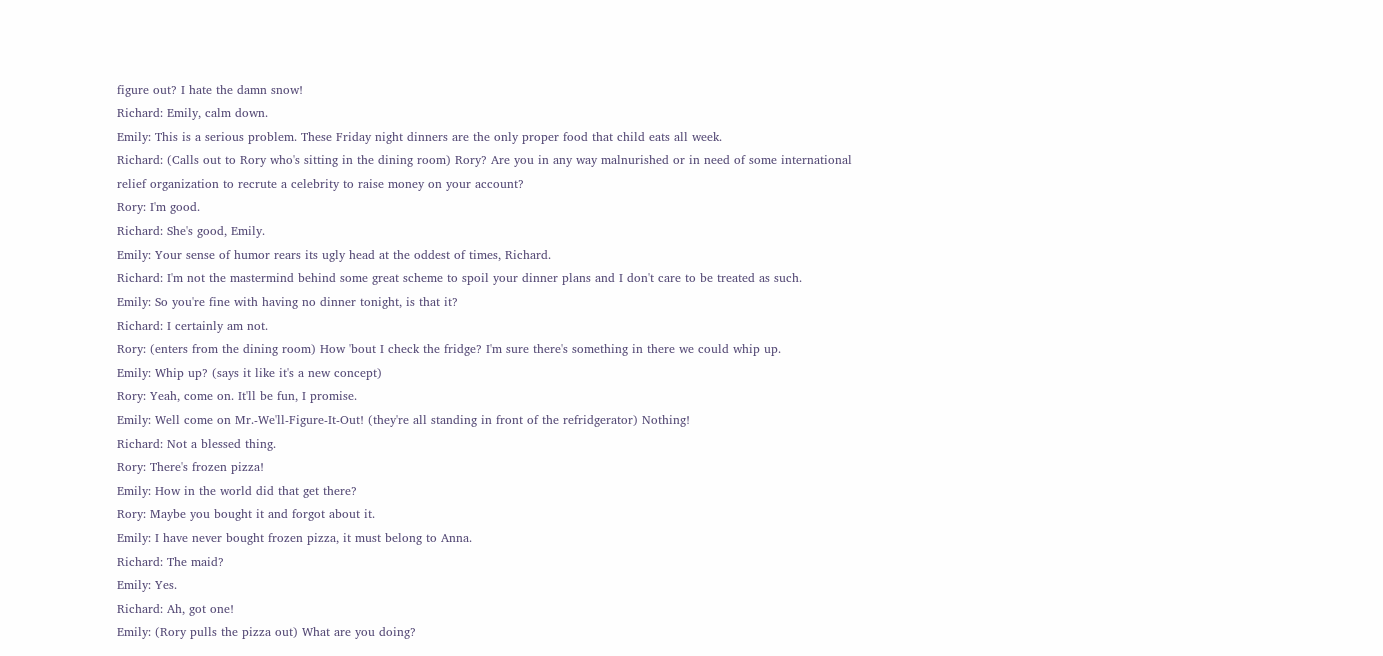figure out? I hate the damn snow!
Richard: Emily, calm down.
Emily: This is a serious problem. These Friday night dinners are the only proper food that child eats all week.
Richard: (Calls out to Rory who's sitting in the dining room) Rory? Are you in any way malnurished or in need of some international relief organization to recrute a celebrity to raise money on your account?
Rory: I'm good.
Richard: She's good, Emily.
Emily: Your sense of humor rears its ugly head at the oddest of times, Richard.
Richard: I'm not the mastermind behind some great scheme to spoil your dinner plans and I don't care to be treated as such.
Emily: So you're fine with having no dinner tonight, is that it?
Richard: I certainly am not.
Rory: (enters from the dining room) How 'bout I check the fridge? I'm sure there's something in there we could whip up.
Emily: Whip up? (says it like it's a new concept)
Rory: Yeah, come on. It'll be fun, I promise.
Emily: Well come on Mr.-We'll-Figure-It-Out! (they're all standing in front of the refridgerator) Nothing!
Richard: Not a blessed thing.
Rory: There's frozen pizza!
Emily: How in the world did that get there?
Rory: Maybe you bought it and forgot about it.
Emily: I have never bought frozen pizza, it must belong to Anna.
Richard: The maid?
Emily: Yes.
Richard: Ah, got one!
Emily: (Rory pulls the pizza out) What are you doing?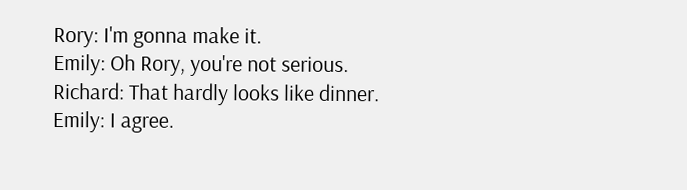Rory: I'm gonna make it.
Emily: Oh Rory, you're not serious.
Richard: That hardly looks like dinner.
Emily: I agree.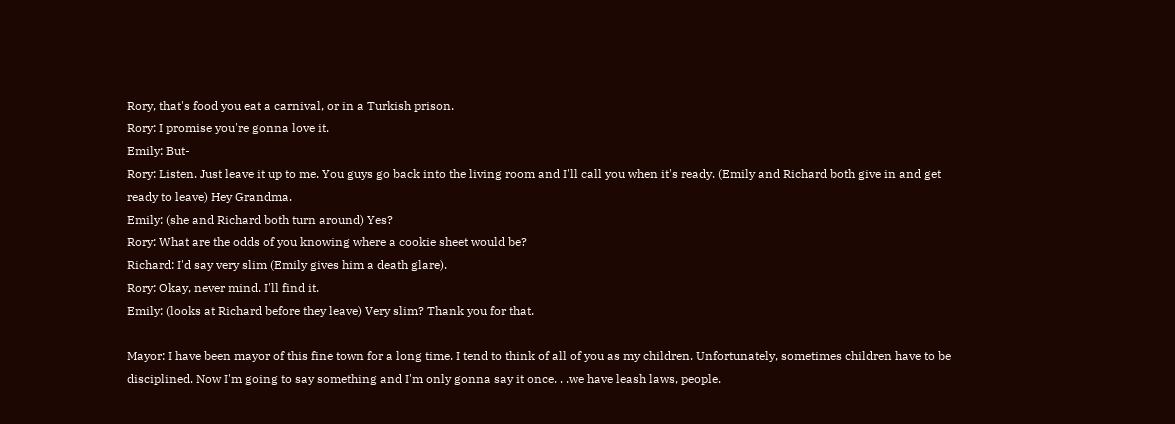Rory, that's food you eat a carnival, or in a Turkish prison.
Rory: I promise you're gonna love it.
Emily: But-
Rory: Listen. Just leave it up to me. You guys go back into the living room and I'll call you when it's ready. (Emily and Richard both give in and get ready to leave) Hey Grandma.
Emily: (she and Richard both turn around) Yes?
Rory: What are the odds of you knowing where a cookie sheet would be?
Richard: I'd say very slim (Emily gives him a death glare).
Rory: Okay, never mind. I'll find it.
Emily: (looks at Richard before they leave) Very slim? Thank you for that.

Mayor: I have been mayor of this fine town for a long time. I tend to think of all of you as my children. Unfortunately, sometimes children have to be disciplined. Now I'm going to say something and I'm only gonna say it once. . .we have leash laws, people.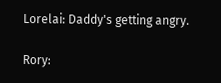Lorelai: Daddy's getting angry.

Rory: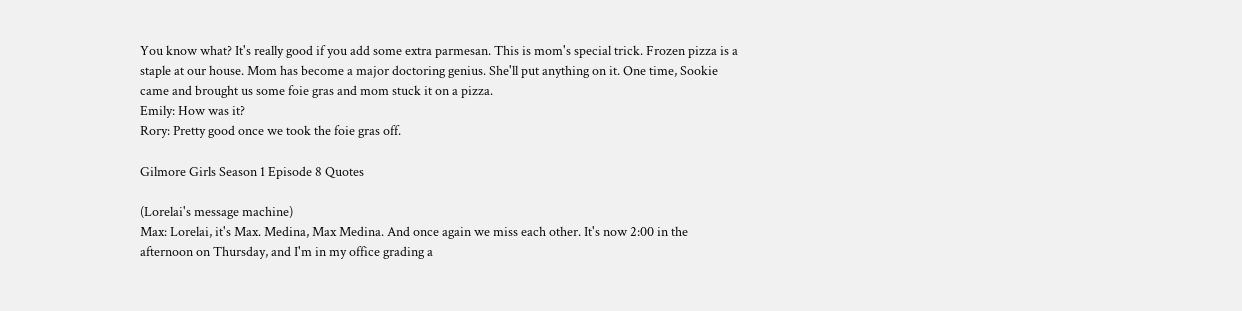You know what? It's really good if you add some extra parmesan. This is mom's special trick. Frozen pizza is a staple at our house. Mom has become a major doctoring genius. She'll put anything on it. One time, Sookie came and brought us some foie gras and mom stuck it on a pizza.
Emily: How was it?
Rory: Pretty good once we took the foie gras off.

Gilmore Girls Season 1 Episode 8 Quotes

(Lorelai's message machine)
Max: Lorelai, it's Max. Medina, Max Medina. And once again we miss each other. It's now 2:00 in the afternoon on Thursday, and I'm in my office grading a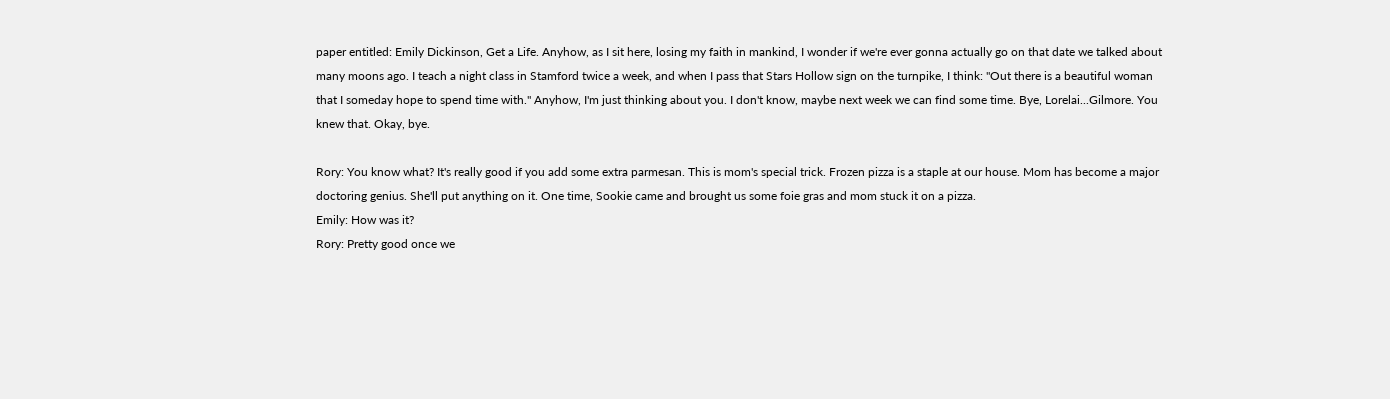paper entitled: Emily Dickinson, Get a Life. Anyhow, as I sit here, losing my faith in mankind, I wonder if we're ever gonna actually go on that date we talked about many moons ago. I teach a night class in Stamford twice a week, and when I pass that Stars Hollow sign on the turnpike, I think: "Out there is a beautiful woman that I someday hope to spend time with." Anyhow, I'm just thinking about you. I don't know, maybe next week we can find some time. Bye, Lorelai...Gilmore. You knew that. Okay, bye.

Rory: You know what? It's really good if you add some extra parmesan. This is mom's special trick. Frozen pizza is a staple at our house. Mom has become a major doctoring genius. She'll put anything on it. One time, Sookie came and brought us some foie gras and mom stuck it on a pizza.
Emily: How was it?
Rory: Pretty good once we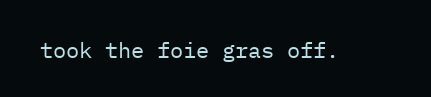took the foie gras off.